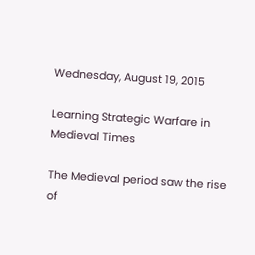Wednesday, August 19, 2015

Learning Strategic Warfare in Medieval Times

The Medieval period saw the rise of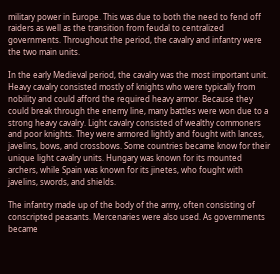military power in Europe. This was due to both the need to fend off raiders as well as the transition from feudal to centralized governments. Throughout the period, the cavalry and infantry were the two main units.

In the early Medieval period, the cavalry was the most important unit. Heavy cavalry consisted mostly of knights who were typically from nobility and could afford the required heavy armor. Because they could break through the enemy line, many battles were won due to a strong heavy cavalry. Light cavalry consisted of wealthy commoners and poor knights. They were armored lightly and fought with lances, javelins, bows, and crossbows. Some countries became know for their unique light cavalry units. Hungary was known for its mounted archers, while Spain was known for its jinetes, who fought with javelins, swords, and shields.

The infantry made up of the body of the army, often consisting of conscripted peasants. Mercenaries were also used. As governments became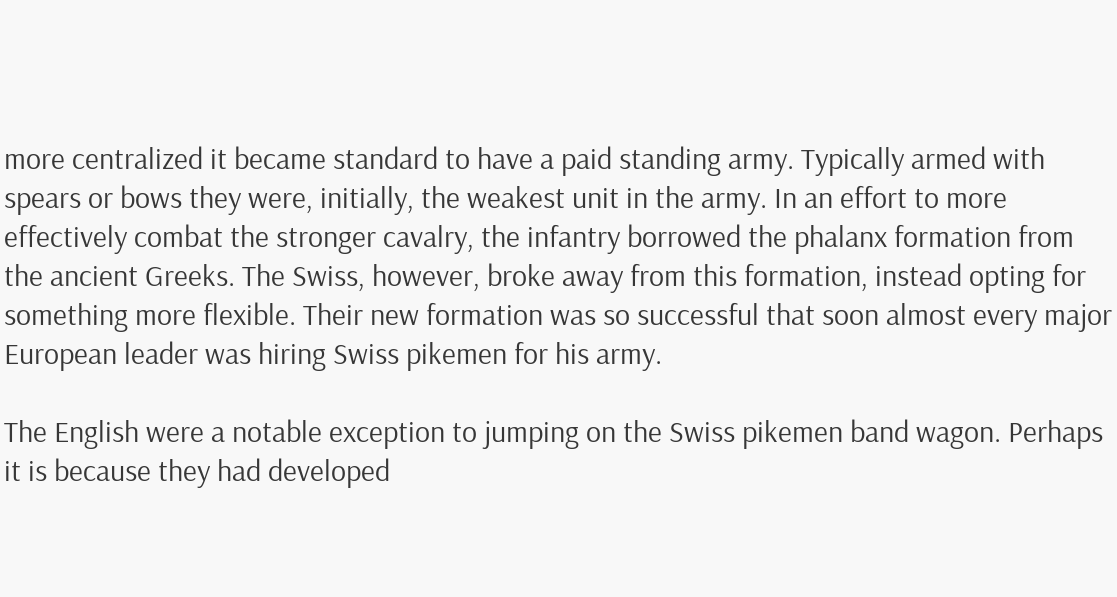more centralized it became standard to have a paid standing army. Typically armed with spears or bows they were, initially, the weakest unit in the army. In an effort to more effectively combat the stronger cavalry, the infantry borrowed the phalanx formation from the ancient Greeks. The Swiss, however, broke away from this formation, instead opting for something more flexible. Their new formation was so successful that soon almost every major European leader was hiring Swiss pikemen for his army.

The English were a notable exception to jumping on the Swiss pikemen band wagon. Perhaps it is because they had developed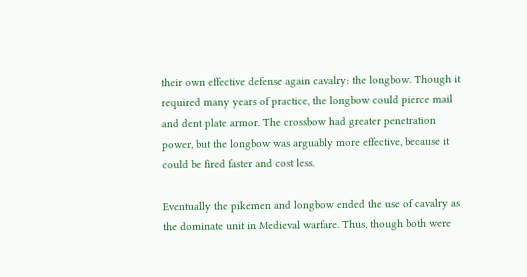their own effective defense again cavalry: the longbow. Though it required many years of practice, the longbow could pierce mail and dent plate armor. The crossbow had greater penetration power, but the longbow was arguably more effective, because it could be fired faster and cost less.

Eventually the pikemen and longbow ended the use of cavalry as the dominate unit in Medieval warfare. Thus, though both were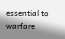essential to warfare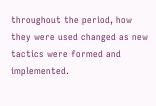throughout the period, how they were used changed as new tactics were formed and implemented.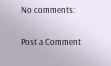No comments:

Post a Comment